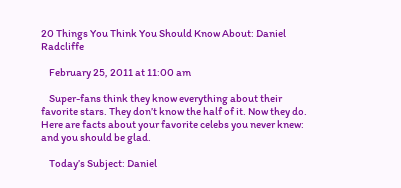20 Things You Think You Should Know About: Daniel Radcliffe

    February 25, 2011 at 11:00 am

    Super-fans think they know everything about their favorite stars. They don’t know the half of it. Now they do. Here are facts about your favorite celebs you never knew: and you should be glad.

    Today’s Subject: Daniel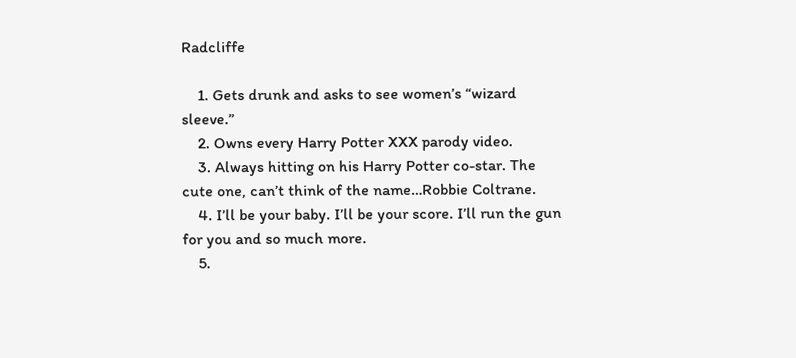Radcliffe

    1. Gets drunk and asks to see women’s “wizard sleeve.”
    2. Owns every Harry Potter XXX parody video.
    3. Always hitting on his Harry Potter co-star. The cute one, can’t think of the name…Robbie Coltrane.
    4. I’ll be your baby. I’ll be your score. I’ll run the gun for you and so much more.
    5.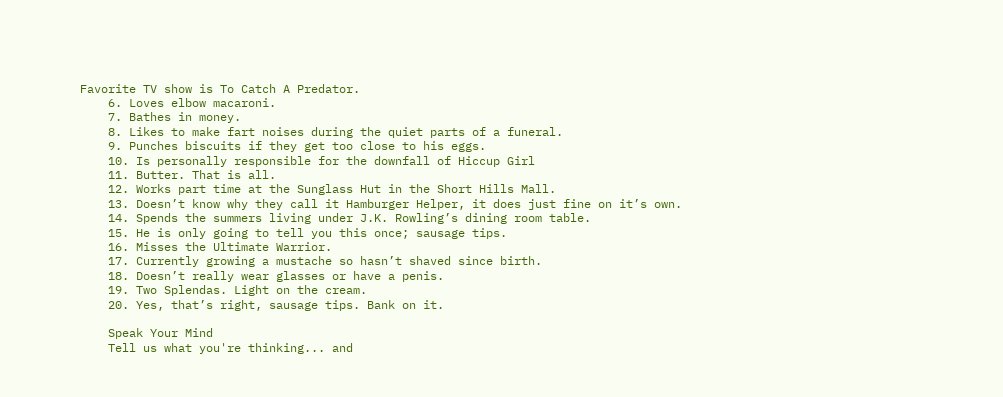Favorite TV show is To Catch A Predator.
    6. Loves elbow macaroni.
    7. Bathes in money.
    8. Likes to make fart noises during the quiet parts of a funeral.
    9. Punches biscuits if they get too close to his eggs.
    10. Is personally responsible for the downfall of Hiccup Girl
    11. Butter. That is all.
    12. Works part time at the Sunglass Hut in the Short Hills Mall.
    13. Doesn’t know why they call it Hamburger Helper, it does just fine on it’s own.
    14. Spends the summers living under J.K. Rowling’s dining room table.
    15. He is only going to tell you this once; sausage tips.
    16. Misses the Ultimate Warrior.
    17. Currently growing a mustache so hasn’t shaved since birth.
    18. Doesn’t really wear glasses or have a penis.
    19. Two Splendas. Light on the cream.
    20. Yes, that’s right, sausage tips. Bank on it.

    Speak Your Mind
    Tell us what you're thinking... and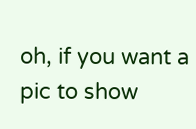oh, if you want a pic to show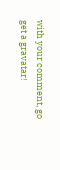with your comment, go get a gravatar!